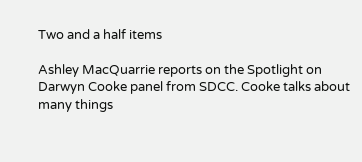Two and a half items

Ashley MacQuarrie reports on the Spotlight on Darwyn Cooke panel from SDCC. Cooke talks about many things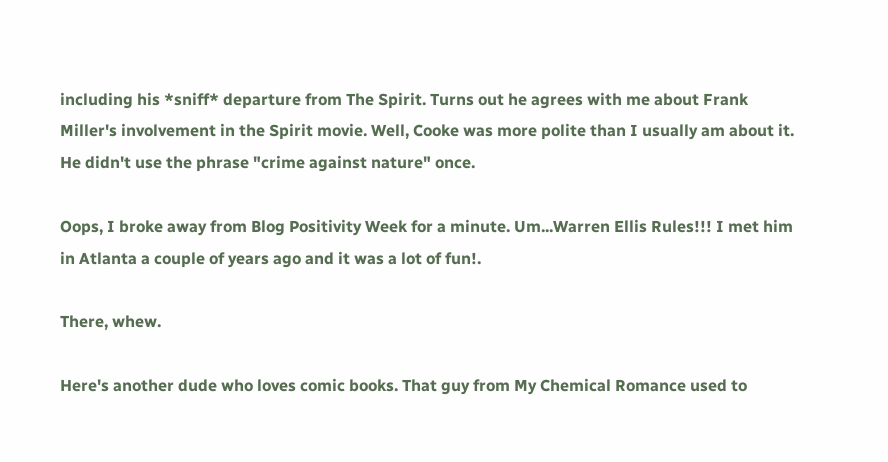including his *sniff* departure from The Spirit. Turns out he agrees with me about Frank Miller's involvement in the Spirit movie. Well, Cooke was more polite than I usually am about it. He didn't use the phrase "crime against nature" once.

Oops, I broke away from Blog Positivity Week for a minute. Um...Warren Ellis Rules!!! I met him in Atlanta a couple of years ago and it was a lot of fun!.

There, whew.

Here's another dude who loves comic books. That guy from My Chemical Romance used to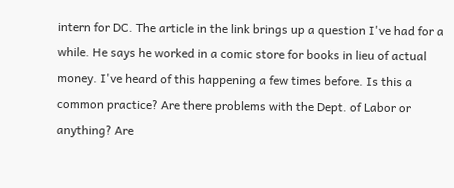intern for DC. The article in the link brings up a question I've had for a while. He says he worked in a comic store for books in lieu of actual money. I've heard of this happening a few times before. Is this a common practice? Are there problems with the Dept. of Labor or anything? Are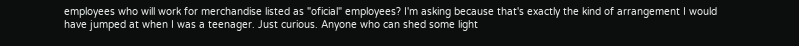employees who will work for merchandise listed as "oficial" employees? I'm asking because that's exactly the kind of arrangement I would have jumped at when I was a teenager. Just curious. Anyone who can shed some light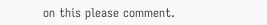on this please comment.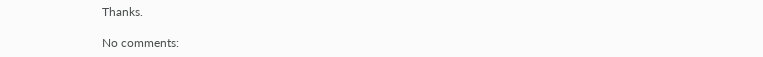Thanks.

No comments: